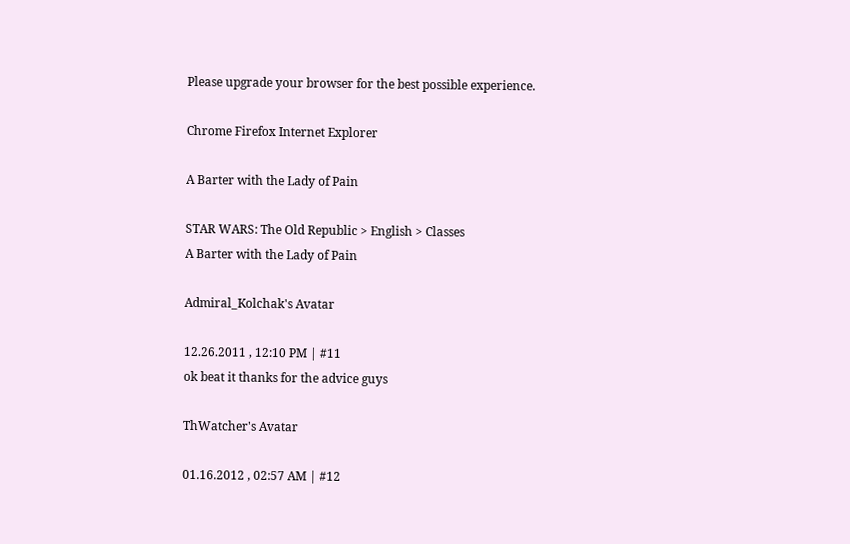Please upgrade your browser for the best possible experience.

Chrome Firefox Internet Explorer

A Barter with the Lady of Pain

STAR WARS: The Old Republic > English > Classes
A Barter with the Lady of Pain

Admiral_Kolchak's Avatar

12.26.2011 , 12:10 PM | #11
ok beat it thanks for the advice guys

ThWatcher's Avatar

01.16.2012 , 02:57 AM | #12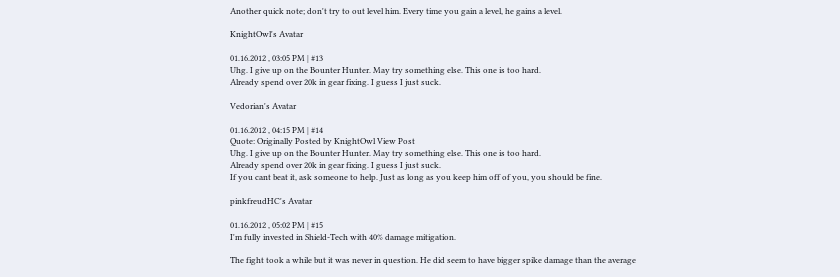Another quick note; don't try to out level him. Every time you gain a level, he gains a level.

KnightOwl's Avatar

01.16.2012 , 03:05 PM | #13
Uhg. I give up on the Bounter Hunter. May try something else. This one is too hard.
Already spend over 20k in gear fixing. I guess I just suck.

Vedorian's Avatar

01.16.2012 , 04:15 PM | #14
Quote: Originally Posted by KnightOwl View Post
Uhg. I give up on the Bounter Hunter. May try something else. This one is too hard.
Already spend over 20k in gear fixing. I guess I just suck.
If you cant beat it, ask someone to help. Just as long as you keep him off of you, you should be fine.

pinkfreudHC's Avatar

01.16.2012 , 05:02 PM | #15
I'm fully invested in Shield-Tech with 40% damage mitigation.

The fight took a while but it was never in question. He did seem to have bigger spike damage than the average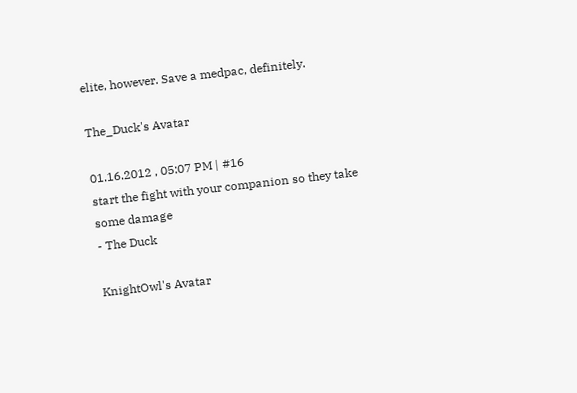elite, however. Save a medpac, definitely.

The_Duck's Avatar

01.16.2012 , 05:07 PM | #16
start the fight with your companion so they take some damage
- The Duck

KnightOwl's Avatar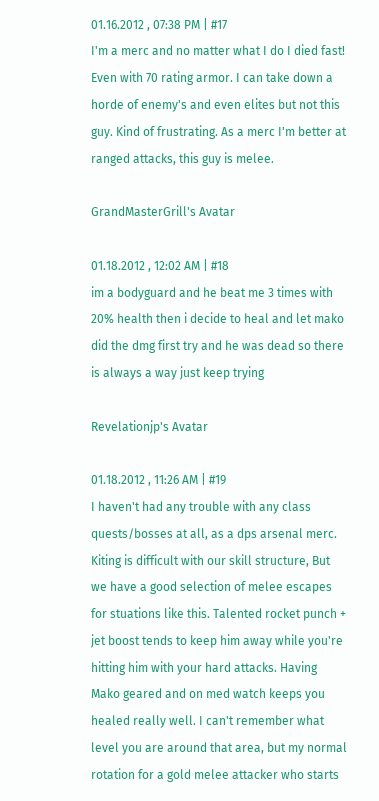01.16.2012 , 07:38 PM | #17
I'm a merc and no matter what I do I died fast! Even with 70 rating armor. I can take down a horde of enemy's and even elites but not this guy. Kind of frustrating. As a merc I'm better at ranged attacks, this guy is melee.

GrandMasterGrill's Avatar

01.18.2012 , 12:02 AM | #18
im a bodyguard and he beat me 3 times with 20% health then i decide to heal and let mako did the dmg first try and he was dead so there is always a way just keep trying

Revelationjp's Avatar

01.18.2012 , 11:26 AM | #19
I haven't had any trouble with any class quests/bosses at all, as a dps arsenal merc. Kiting is difficult with our skill structure, But we have a good selection of melee escapes for stuations like this. Talented rocket punch + jet boost tends to keep him away while you're hitting him with your hard attacks. Having Mako geared and on med watch keeps you healed really well. I can't remember what level you are around that area, but my normal rotation for a gold melee attacker who starts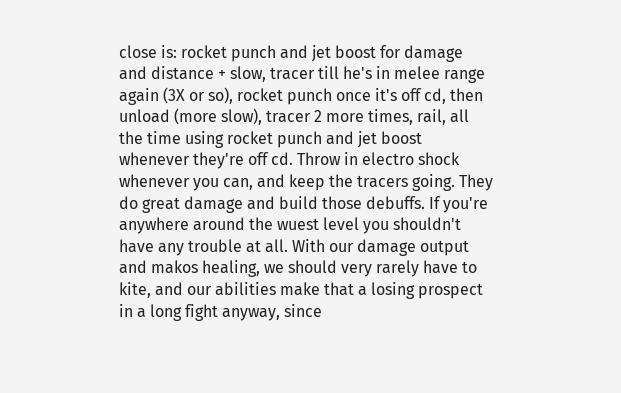close is: rocket punch and jet boost for damage and distance + slow, tracer till he's in melee range again (3X or so), rocket punch once it's off cd, then unload (more slow), tracer 2 more times, rail, all the time using rocket punch and jet boost whenever they're off cd. Throw in electro shock whenever you can, and keep the tracers going. They do great damage and build those debuffs. If you're anywhere around the wuest level you shouldn't have any trouble at all. With our damage output and makos healing, we should very rarely have to kite, and our abilities make that a losing prospect in a long fight anyway, since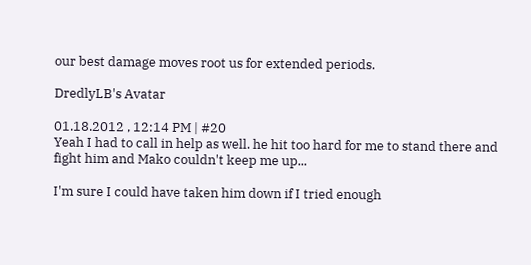our best damage moves root us for extended periods.

DredlyLB's Avatar

01.18.2012 , 12:14 PM | #20
Yeah I had to call in help as well. he hit too hard for me to stand there and fight him and Mako couldn't keep me up...

I'm sure I could have taken him down if I tried enough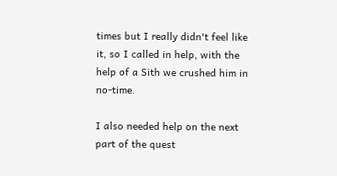times but I really didn't feel like it, so I called in help, with the help of a Sith we crushed him in no-time.

I also needed help on the next part of the quest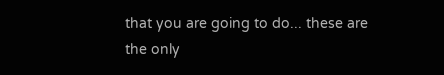that you are going to do... these are the only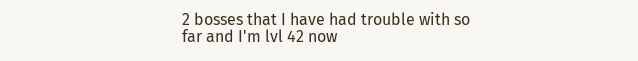2 bosses that I have had trouble with so far and I'm lvl 42 now